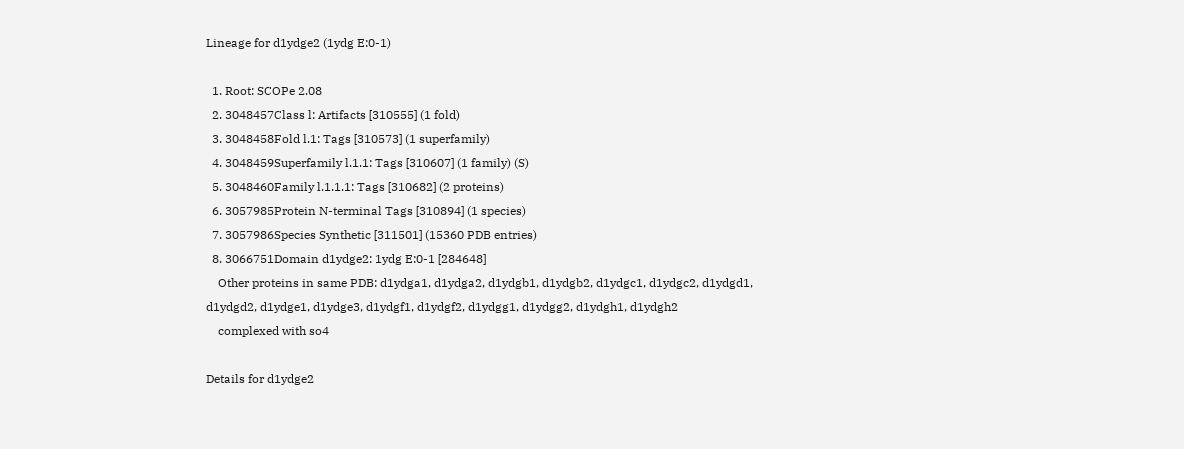Lineage for d1ydge2 (1ydg E:0-1)

  1. Root: SCOPe 2.08
  2. 3048457Class l: Artifacts [310555] (1 fold)
  3. 3048458Fold l.1: Tags [310573] (1 superfamily)
  4. 3048459Superfamily l.1.1: Tags [310607] (1 family) (S)
  5. 3048460Family l.1.1.1: Tags [310682] (2 proteins)
  6. 3057985Protein N-terminal Tags [310894] (1 species)
  7. 3057986Species Synthetic [311501] (15360 PDB entries)
  8. 3066751Domain d1ydge2: 1ydg E:0-1 [284648]
    Other proteins in same PDB: d1ydga1, d1ydga2, d1ydgb1, d1ydgb2, d1ydgc1, d1ydgc2, d1ydgd1, d1ydgd2, d1ydge1, d1ydge3, d1ydgf1, d1ydgf2, d1ydgg1, d1ydgg2, d1ydgh1, d1ydgh2
    complexed with so4

Details for d1ydge2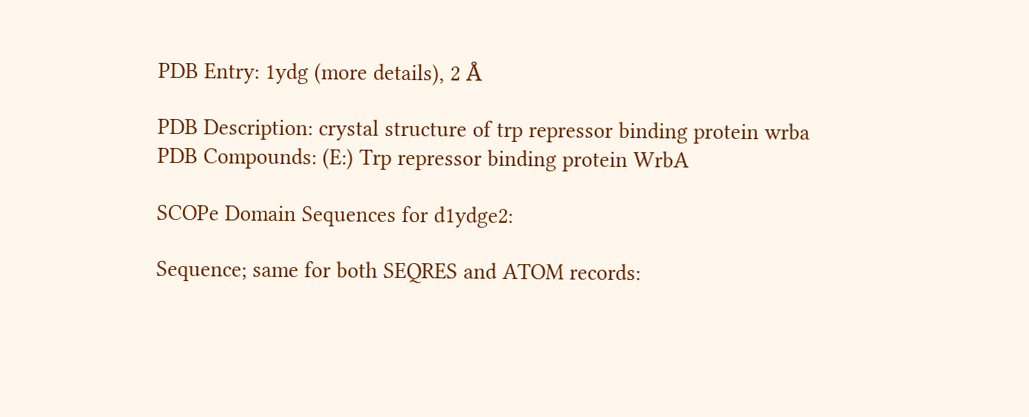PDB Entry: 1ydg (more details), 2 Å

PDB Description: crystal structure of trp repressor binding protein wrba
PDB Compounds: (E:) Trp repressor binding protein WrbA

SCOPe Domain Sequences for d1ydge2:

Sequence; same for both SEQRES and ATOM records: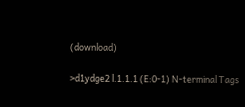(download)

>d1ydge2 l.1.1.1 (E:0-1) N-terminal Tags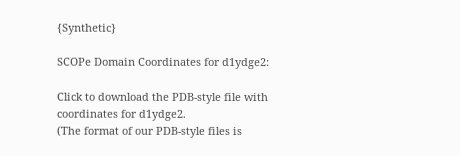{Synthetic}

SCOPe Domain Coordinates for d1ydge2:

Click to download the PDB-style file with coordinates for d1ydge2.
(The format of our PDB-style files is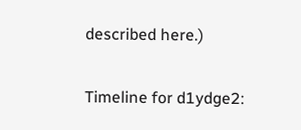described here.)

Timeline for d1ydge2: